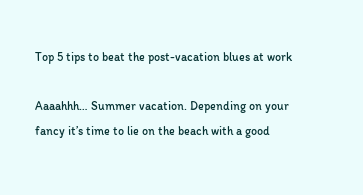Top 5 tips to beat the post-vacation blues at work

Aaaahhh… Summer vacation. Depending on your fancy it’s time to lie on the beach with a good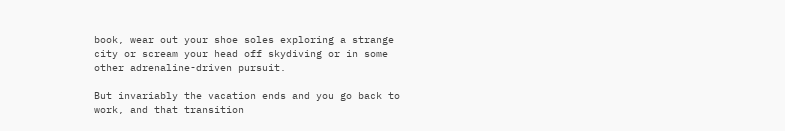book, wear out your shoe soles exploring a strange city or scream your head off skydiving or in some other adrenaline-driven pursuit.

But invariably the vacation ends and you go back to work, and that transition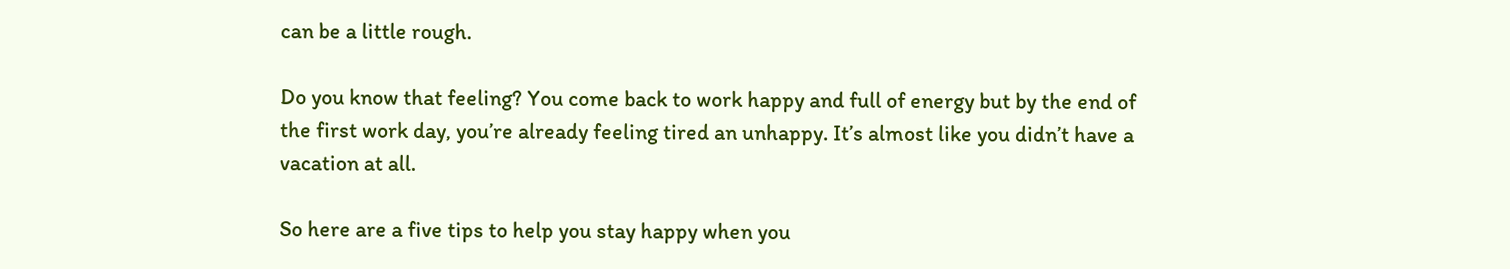can be a little rough.

Do you know that feeling? You come back to work happy and full of energy but by the end of the first work day, you’re already feeling tired an unhappy. It’s almost like you didn’t have a vacation at all.

So here are a five tips to help you stay happy when you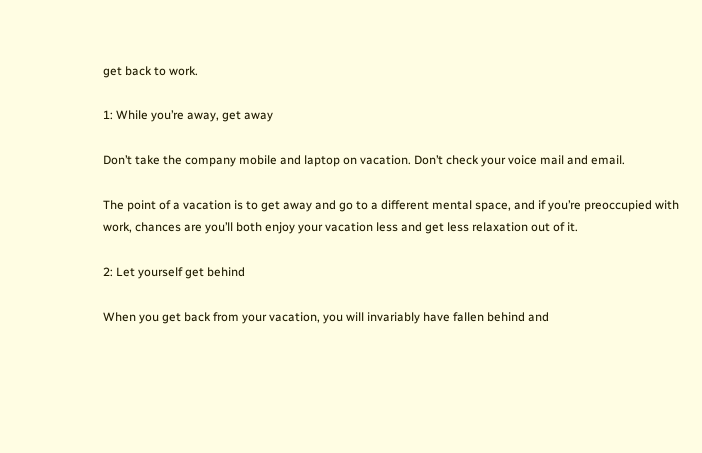get back to work.

1: While you’re away, get away

Don’t take the company mobile and laptop on vacation. Don’t check your voice mail and email.

The point of a vacation is to get away and go to a different mental space, and if you’re preoccupied with work, chances are you’ll both enjoy your vacation less and get less relaxation out of it.

2: Let yourself get behind

When you get back from your vacation, you will invariably have fallen behind and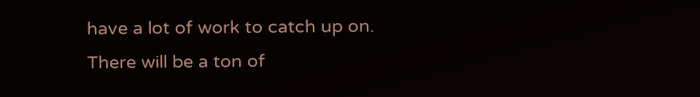have a lot of work to catch up on. There will be a ton of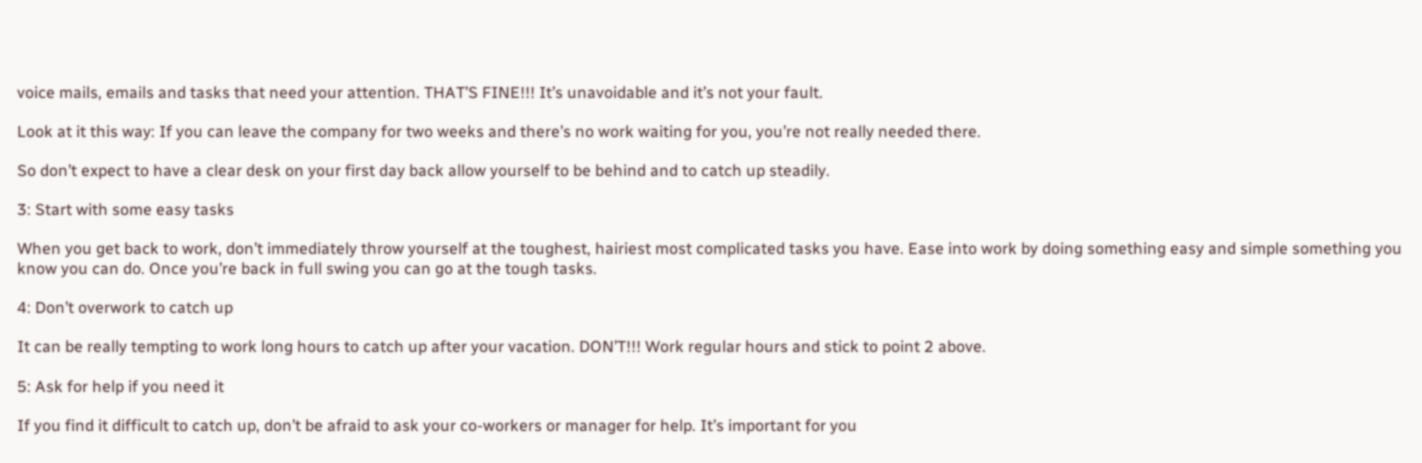voice mails, emails and tasks that need your attention. THAT’S FINE!!! It’s unavoidable and it’s not your fault.

Look at it this way: If you can leave the company for two weeks and there’s no work waiting for you, you’re not really needed there.

So don’t expect to have a clear desk on your first day back allow yourself to be behind and to catch up steadily.

3: Start with some easy tasks

When you get back to work, don’t immediately throw yourself at the toughest, hairiest most complicated tasks you have. Ease into work by doing something easy and simple something you know you can do. Once you’re back in full swing you can go at the tough tasks.

4: Don’t overwork to catch up

It can be really tempting to work long hours to catch up after your vacation. DON’T!!! Work regular hours and stick to point 2 above.

5: Ask for help if you need it

If you find it difficult to catch up, don’t be afraid to ask your co-workers or manager for help. It’s important for you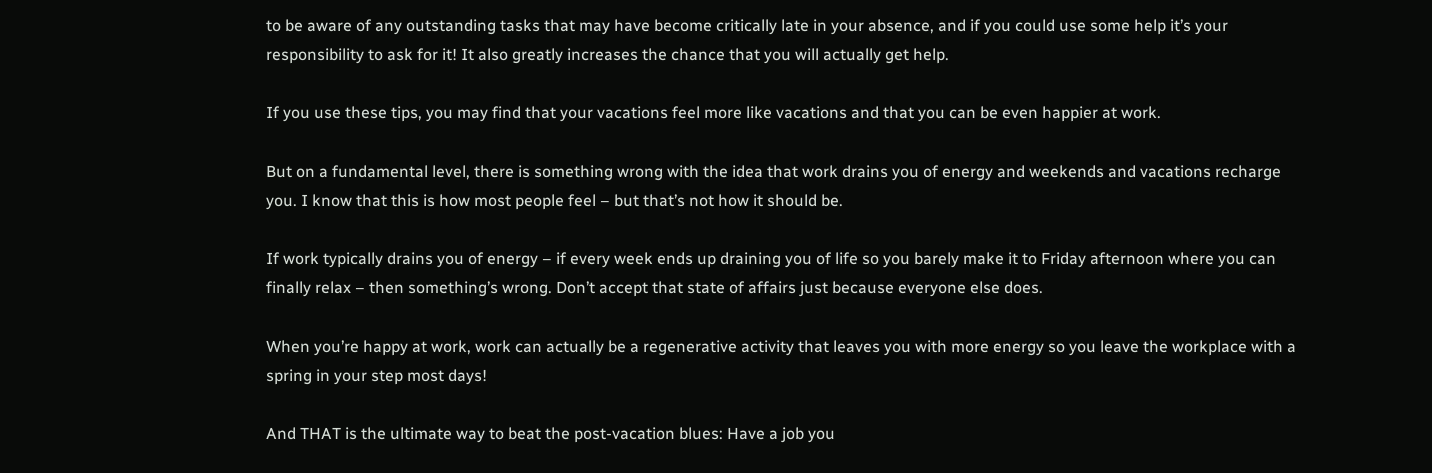to be aware of any outstanding tasks that may have become critically late in your absence, and if you could use some help it’s your responsibility to ask for it! It also greatly increases the chance that you will actually get help.

If you use these tips, you may find that your vacations feel more like vacations and that you can be even happier at work.

But on a fundamental level, there is something wrong with the idea that work drains you of energy and weekends and vacations recharge you. I know that this is how most people feel – but that’s not how it should be.

If work typically drains you of energy – if every week ends up draining you of life so you barely make it to Friday afternoon where you can finally relax – then something’s wrong. Don’t accept that state of affairs just because everyone else does.

When you’re happy at work, work can actually be a regenerative activity that leaves you with more energy so you leave the workplace with a spring in your step most days!

And THAT is the ultimate way to beat the post-vacation blues: Have a job you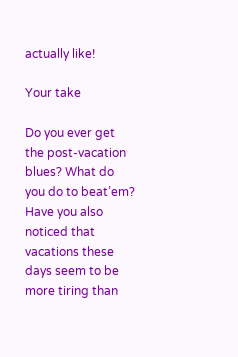actually like!

Your take

Do you ever get the post-vacation blues? What do you do to beat’em? Have you also noticed that vacations these days seem to be more tiring than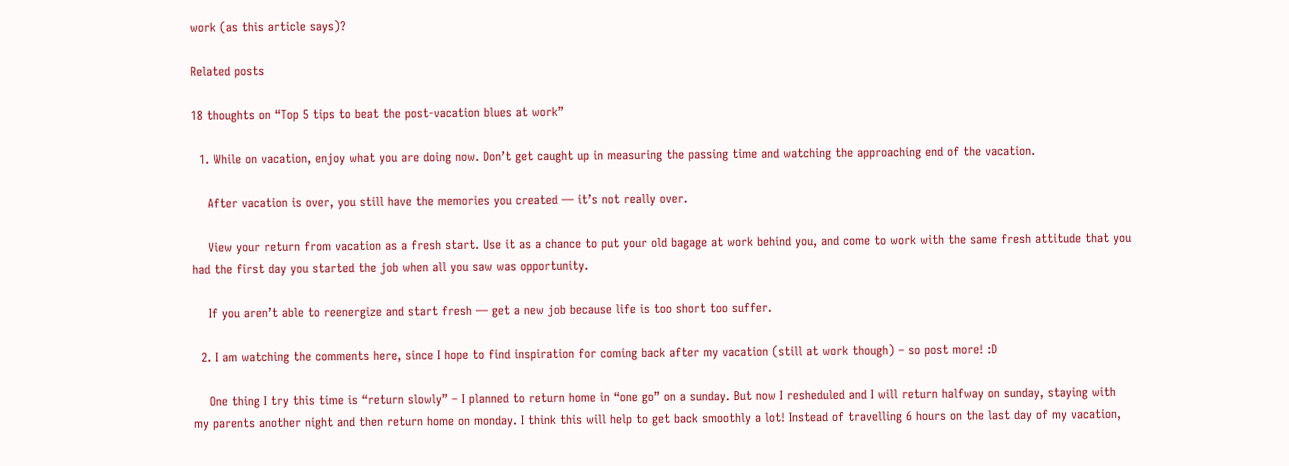work (as this article says)?

Related posts

18 thoughts on “Top 5 tips to beat the post-vacation blues at work”

  1. While on vacation, enjoy what you are doing now. Don’t get caught up in measuring the passing time and watching the approaching end of the vacation.

    After vacation is over, you still have the memories you created — it’s not really over.

    View your return from vacation as a fresh start. Use it as a chance to put your old bagage at work behind you, and come to work with the same fresh attitude that you had the first day you started the job when all you saw was opportunity.

    If you aren’t able to reenergize and start fresh — get a new job because life is too short too suffer.

  2. I am watching the comments here, since I hope to find inspiration for coming back after my vacation (still at work though) – so post more! :D

    One thing I try this time is “return slowly” – I planned to return home in “one go” on a sunday. But now I resheduled and I will return halfway on sunday, staying with my parents another night and then return home on monday. I think this will help to get back smoothly a lot! Instead of travelling 6 hours on the last day of my vacation,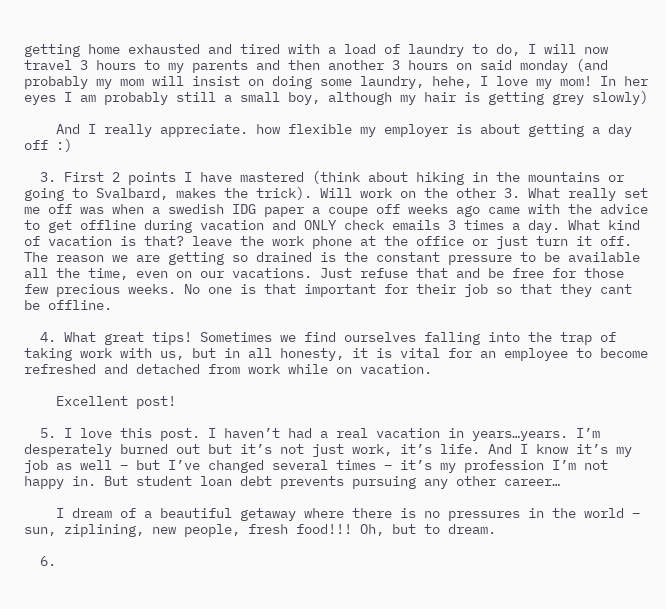getting home exhausted and tired with a load of laundry to do, I will now travel 3 hours to my parents and then another 3 hours on said monday (and probably my mom will insist on doing some laundry, hehe, I love my mom! In her eyes I am probably still a small boy, although my hair is getting grey slowly)

    And I really appreciate. how flexible my employer is about getting a day off :)

  3. First 2 points I have mastered (think about hiking in the mountains or going to Svalbard, makes the trick). Will work on the other 3. What really set me off was when a swedish IDG paper a coupe off weeks ago came with the advice to get offline during vacation and ONLY check emails 3 times a day. What kind of vacation is that? leave the work phone at the office or just turn it off. The reason we are getting so drained is the constant pressure to be available all the time, even on our vacations. Just refuse that and be free for those few precious weeks. No one is that important for their job so that they cant be offline.

  4. What great tips! Sometimes we find ourselves falling into the trap of taking work with us, but in all honesty, it is vital for an employee to become refreshed and detached from work while on vacation.

    Excellent post!

  5. I love this post. I haven’t had a real vacation in years…years. I’m desperately burned out but it’s not just work, it’s life. And I know it’s my job as well – but I’ve changed several times – it’s my profession I’m not happy in. But student loan debt prevents pursuing any other career…

    I dream of a beautiful getaway where there is no pressures in the world – sun, ziplining, new people, fresh food!!! Oh, but to dream.

  6.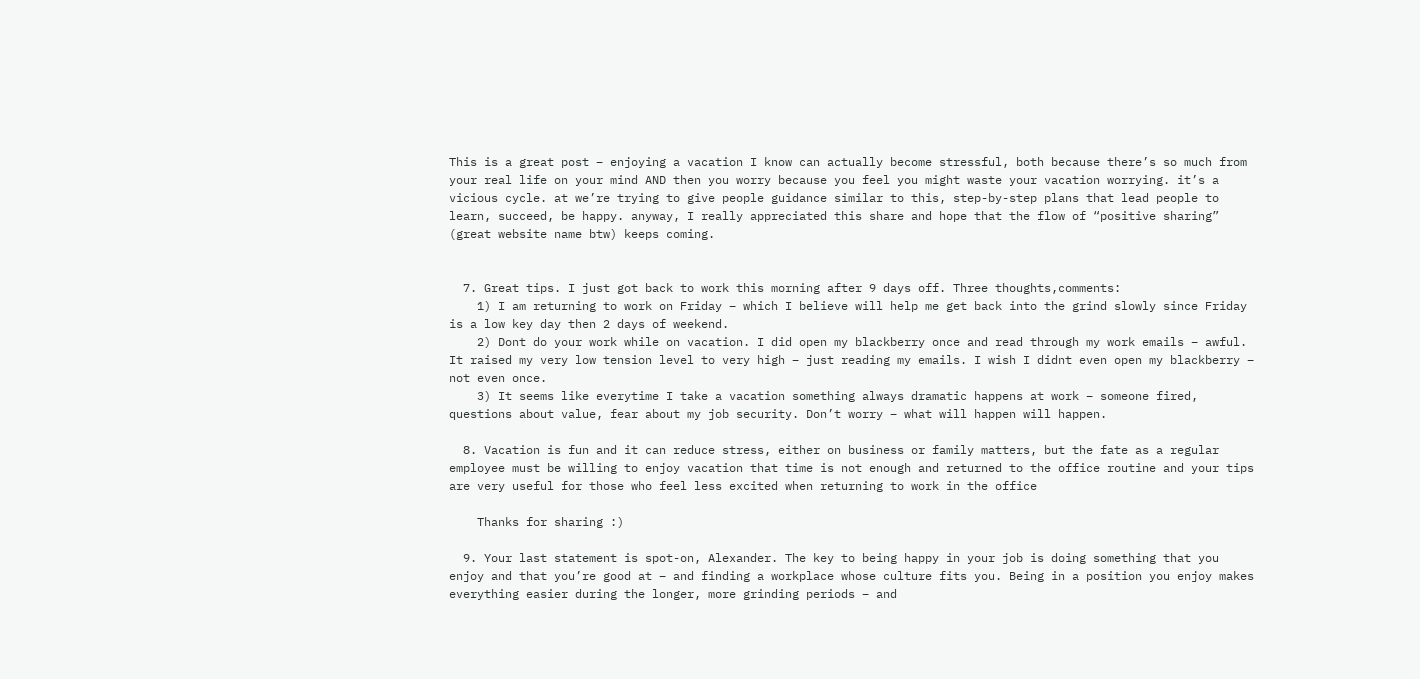This is a great post – enjoying a vacation I know can actually become stressful, both because there’s so much from your real life on your mind AND then you worry because you feel you might waste your vacation worrying. it’s a vicious cycle. at we’re trying to give people guidance similar to this, step-by-step plans that lead people to learn, succeed, be happy. anyway, I really appreciated this share and hope that the flow of “positive sharing” (great website name btw) keeps coming.


  7. Great tips. I just got back to work this morning after 9 days off. Three thoughts,comments:
    1) I am returning to work on Friday – which I believe will help me get back into the grind slowly since Friday is a low key day then 2 days of weekend.
    2) Dont do your work while on vacation. I did open my blackberry once and read through my work emails – awful. It raised my very low tension level to very high – just reading my emails. I wish I didnt even open my blackberry – not even once.
    3) It seems like everytime I take a vacation something always dramatic happens at work – someone fired, questions about value, fear about my job security. Don’t worry – what will happen will happen.

  8. Vacation is fun and it can reduce stress, either on business or family matters, but the fate as a regular employee must be willing to enjoy vacation that time is not enough and returned to the office routine and your tips are very useful for those who feel less excited when returning to work in the office

    Thanks for sharing :)

  9. Your last statement is spot-on, Alexander. The key to being happy in your job is doing something that you enjoy and that you’re good at – and finding a workplace whose culture fits you. Being in a position you enjoy makes everything easier during the longer, more grinding periods – and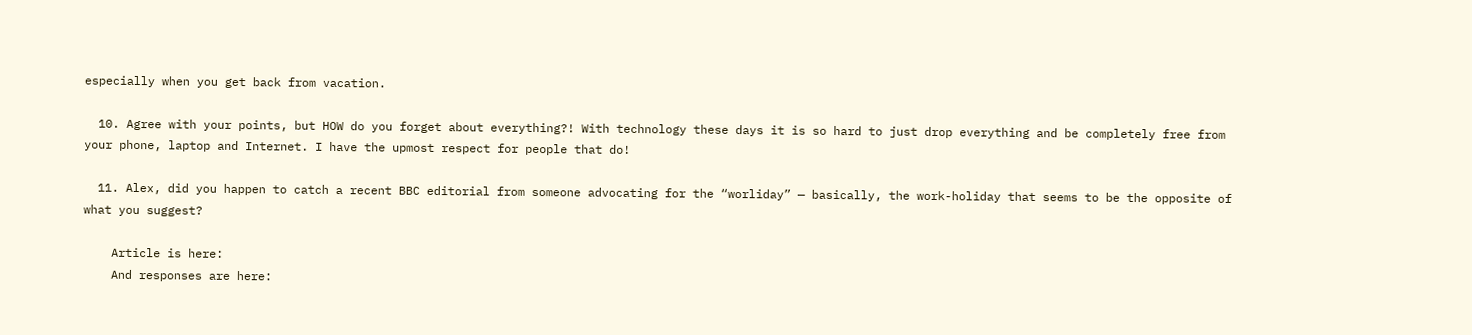especially when you get back from vacation.

  10. Agree with your points, but HOW do you forget about everything?! With technology these days it is so hard to just drop everything and be completely free from your phone, laptop and Internet. I have the upmost respect for people that do!

  11. Alex, did you happen to catch a recent BBC editorial from someone advocating for the “worliday” — basically, the work-holiday that seems to be the opposite of what you suggest?

    Article is here:
    And responses are here: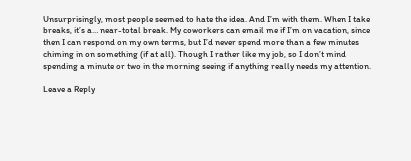Unsurprisingly, most people seemed to hate the idea. And I’m with them. When I take breaks, it’s a… near-total break. My coworkers can email me if I’m on vacation, since then I can respond on my own terms, but I’d never spend more than a few minutes chiming in on something (if at all). Though I rather like my job, so I don’t mind spending a minute or two in the morning seeing if anything really needs my attention.

Leave a Reply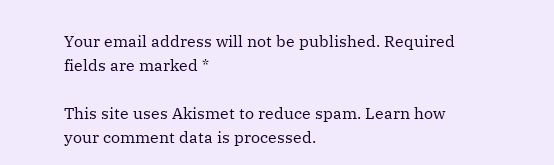Your email address will not be published. Required fields are marked *

This site uses Akismet to reduce spam. Learn how your comment data is processed.